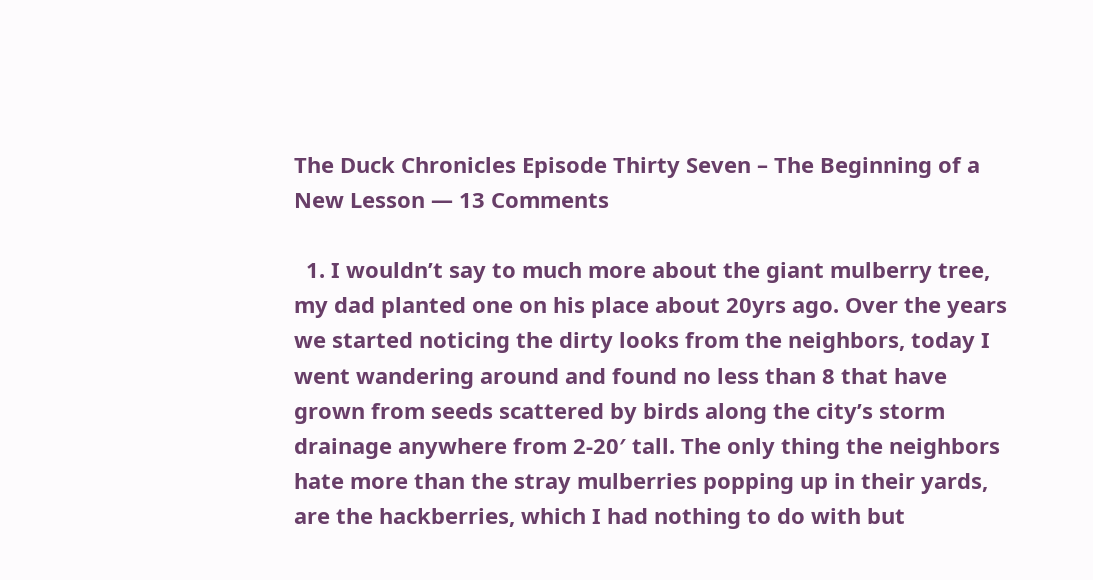The Duck Chronicles Episode Thirty Seven – The Beginning of a New Lesson — 13 Comments

  1. I wouldn’t say to much more about the giant mulberry tree, my dad planted one on his place about 20yrs ago. Over the years we started noticing the dirty looks from the neighbors, today I went wandering around and found no less than 8 that have grown from seeds scattered by birds along the city’s storm drainage anywhere from 2-20′ tall. The only thing the neighbors hate more than the stray mulberries popping up in their yards, are the hackberries, which I had nothing to do with but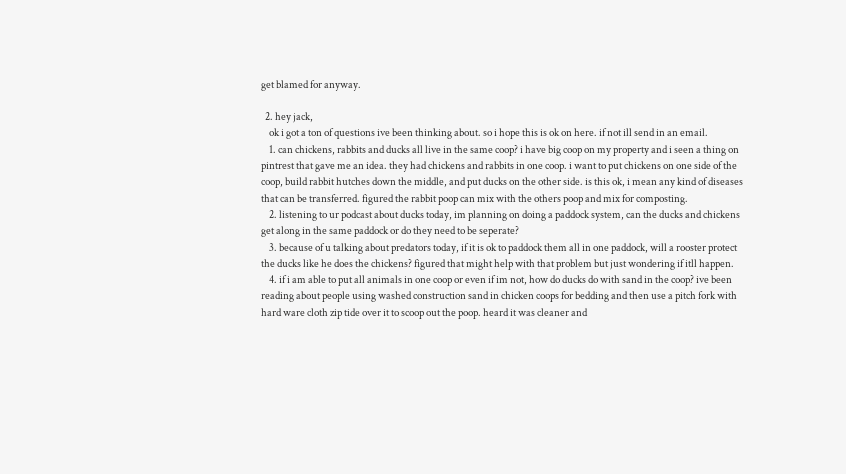get blamed for anyway.

  2. hey jack,
    ok i got a ton of questions ive been thinking about. so i hope this is ok on here. if not ill send in an email.
    1. can chickens, rabbits and ducks all live in the same coop? i have big coop on my property and i seen a thing on pintrest that gave me an idea. they had chickens and rabbits in one coop. i want to put chickens on one side of the coop, build rabbit hutches down the middle, and put ducks on the other side. is this ok, i mean any kind of diseases that can be transferred. figured the rabbit poop can mix with the others poop and mix for composting.
    2. listening to ur podcast about ducks today, im planning on doing a paddock system, can the ducks and chickens get along in the same paddock or do they need to be seperate?
    3. because of u talking about predators today, if it is ok to paddock them all in one paddock, will a rooster protect the ducks like he does the chickens? figured that might help with that problem but just wondering if itll happen.
    4. if i am able to put all animals in one coop or even if im not, how do ducks do with sand in the coop? ive been reading about people using washed construction sand in chicken coops for bedding and then use a pitch fork with hard ware cloth zip tide over it to scoop out the poop. heard it was cleaner and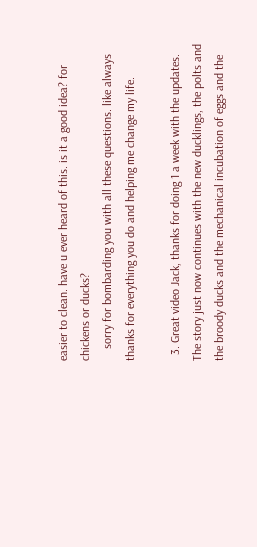easier to clean. have u ever heard of this. is it a good idea? for chickens or ducks?
    sorry for bombarding you with all these questions. like always thanks for everything you do and helping me change my life.

  3. Great video Jack, thanks for doing 1 a week with the updates. The story just now continues with the new ducklings, the polts and the broody ducks and the mechanical incubation of eggs and the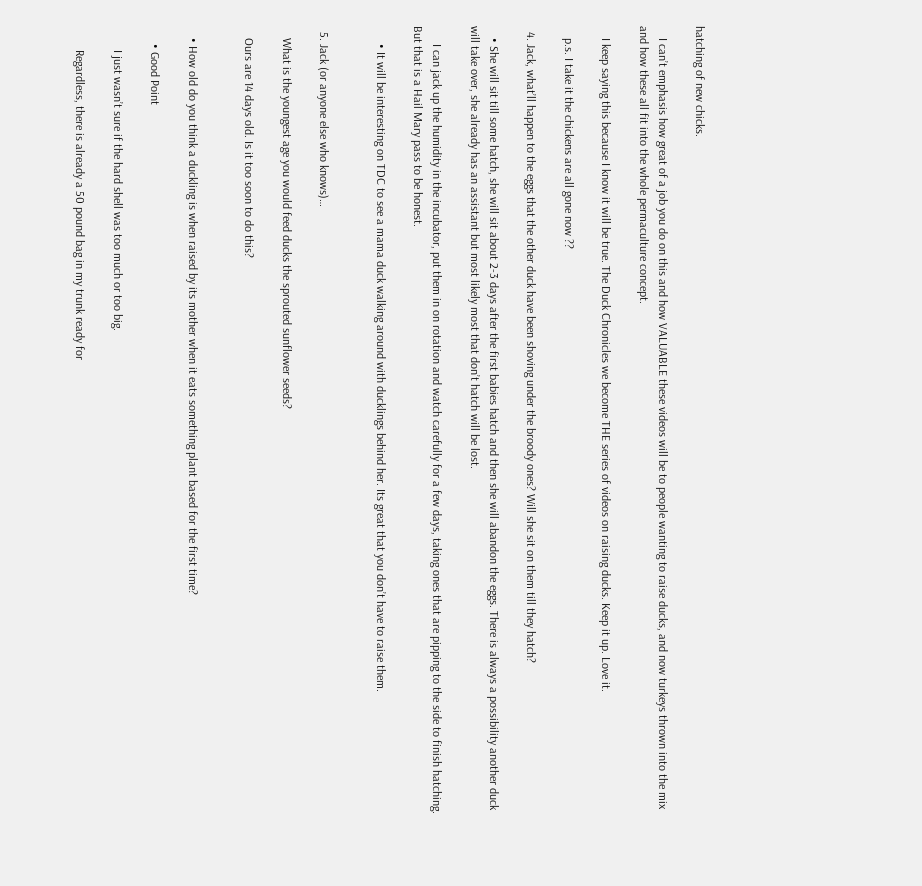hatching of new chicks.

    I can’t emphasis how great of a job you do on this and how VALUABLE these videos will be to people wanting to raise ducks, and now turkeys thrown into the mix and how these all fit into the whole permaculture concept.

    I keep saying this because I know it will be true. The Duck Chronicles we become THE series of videos on raising ducks. Keep it up. Love it.

    p.s. I take it the chickens are all gone now ??

  4. Jack, what’ll happen to the eggs that the other duck have been shoving under the broody ones? Will she sit on them till they hatch?

    • She will sit till some hatch, she will sit about 2-3 days after the first babies hatch and then she will abandon the eggs. There is always a possibility another duck will take over, she already has an assistant but most likely most that don’t hatch will be lost.

      I can jack up the humidity in the incubator, put them in on rotation and watch carefully for a few days, taking ones that are pipping to the side to finish hatching. But that is a Hail Mary pass to be honest.

      • It will be interesting on TDC to see a mama duck walking around with ducklings behind her. Its great that you don’t have to raise them.


  5. Jack (or anyone else who knows)…

    What is the youngest age you would feed ducks the sprouted sunflower seeds?

    Ours are 14 days old. Is it too soon to do this?


    • How old do you think a duckling is when raised by its mother when it eats something plant based for the first time?

      • Good Point

        I just wasn’t sure if the hard shell was too much or too big.

        Regardless, there is already a 50 pound bag in my trunk ready for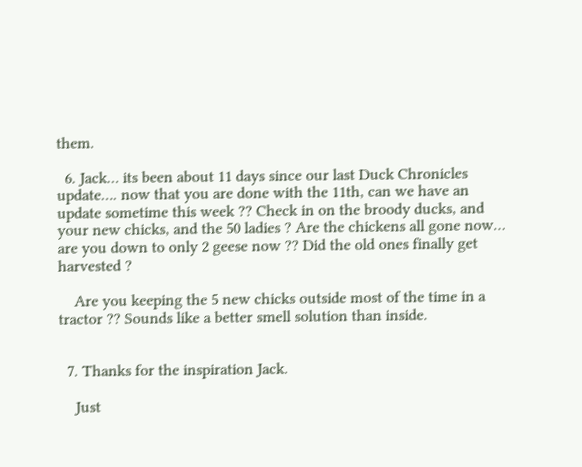them.

  6. Jack… its been about 11 days since our last Duck Chronicles update…. now that you are done with the 11th, can we have an update sometime this week ?? Check in on the broody ducks, and your new chicks, and the 50 ladies ? Are the chickens all gone now… are you down to only 2 geese now ?? Did the old ones finally get harvested ?

    Are you keeping the 5 new chicks outside most of the time in a tractor ?? Sounds like a better smell solution than inside.


  7. Thanks for the inspiration Jack.

    Just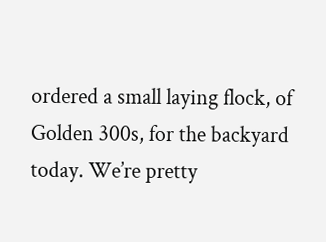ordered a small laying flock, of Golden 300s, for the backyard today. We’re pretty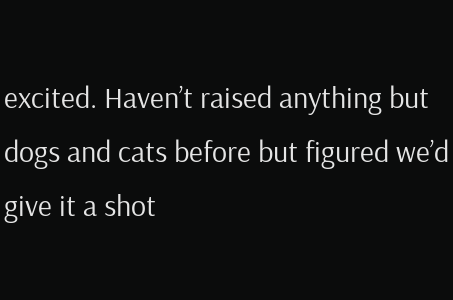excited. Haven’t raised anything but dogs and cats before but figured we’d give it a shot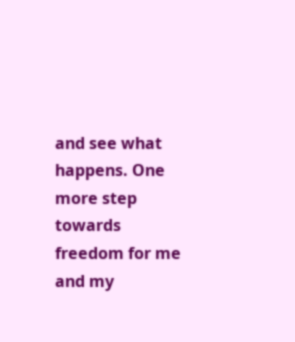and see what happens. One more step towards freedom for me and my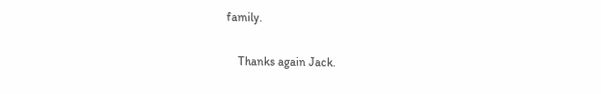family.

    Thanks again Jack.